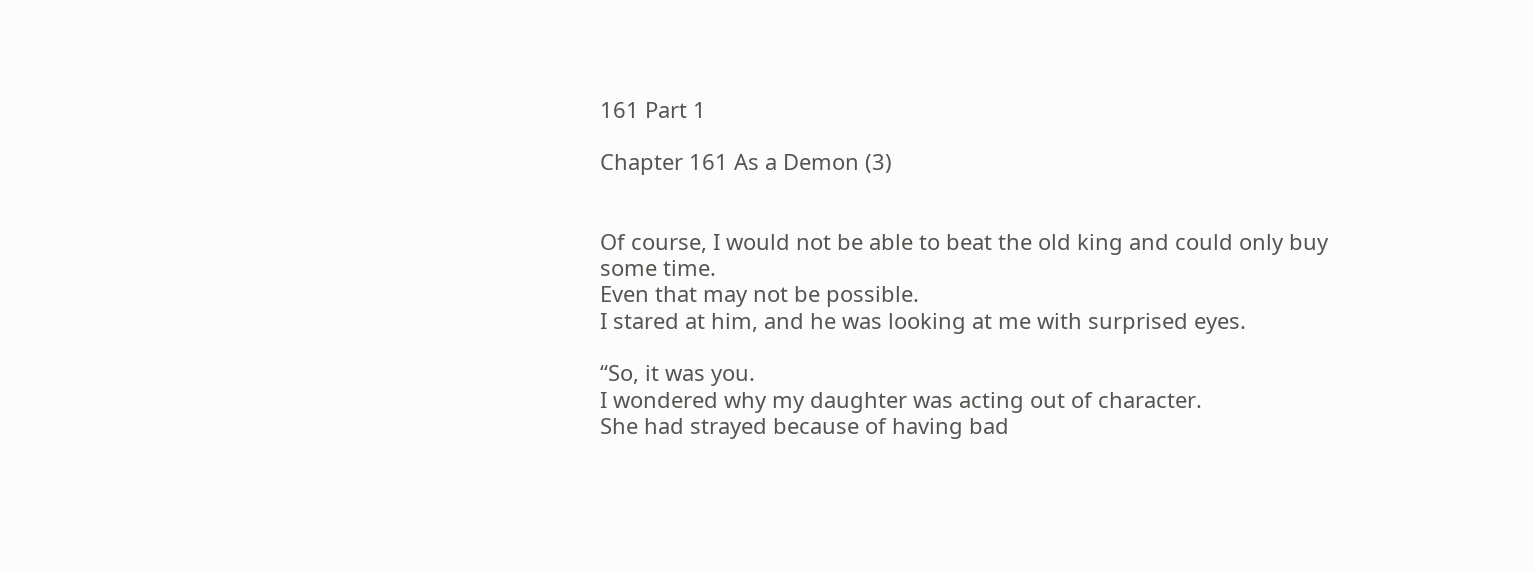161 Part 1

Chapter 161 As a Demon (3)


Of course, I would not be able to beat the old king and could only buy some time.
Even that may not be possible.
I stared at him, and he was looking at me with surprised eyes.

“So, it was you.
I wondered why my daughter was acting out of character.
She had strayed because of having bad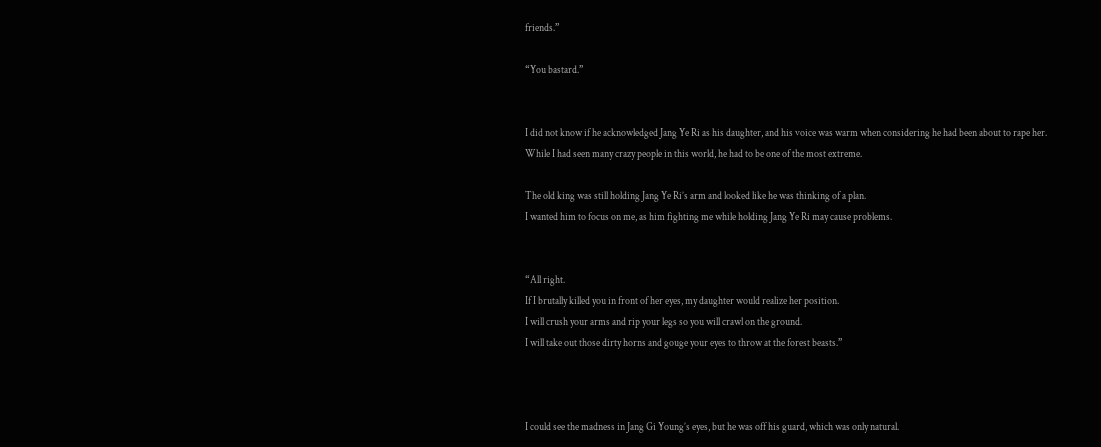friends.”

“You bastard.”


I did not know if he acknowledged Jang Ye Ri as his daughter, and his voice was warm when considering he had been about to rape her.
While I had seen many crazy people in this world, he had to be one of the most extreme.

The old king was still holding Jang Ye Ri’s arm and looked like he was thinking of a plan.
I wanted him to focus on me, as him fighting me while holding Jang Ye Ri may cause problems.


“All right.
If I brutally killed you in front of her eyes, my daughter would realize her position.
I will crush your arms and rip your legs so you will crawl on the ground.
I will take out those dirty horns and gouge your eyes to throw at the forest beasts.”



I could see the madness in Jang Gi Young’s eyes, but he was off his guard, which was only natural.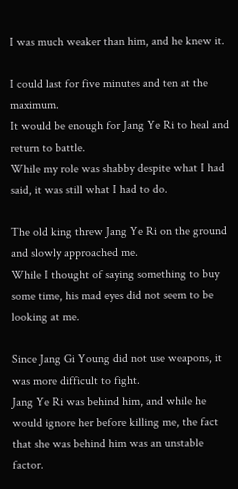I was much weaker than him, and he knew it.

I could last for five minutes and ten at the maximum.
It would be enough for Jang Ye Ri to heal and return to battle.
While my role was shabby despite what I had said, it was still what I had to do.

The old king threw Jang Ye Ri on the ground and slowly approached me.
While I thought of saying something to buy some time, his mad eyes did not seem to be looking at me.

Since Jang Gi Young did not use weapons, it was more difficult to fight.
Jang Ye Ri was behind him, and while he would ignore her before killing me, the fact that she was behind him was an unstable factor.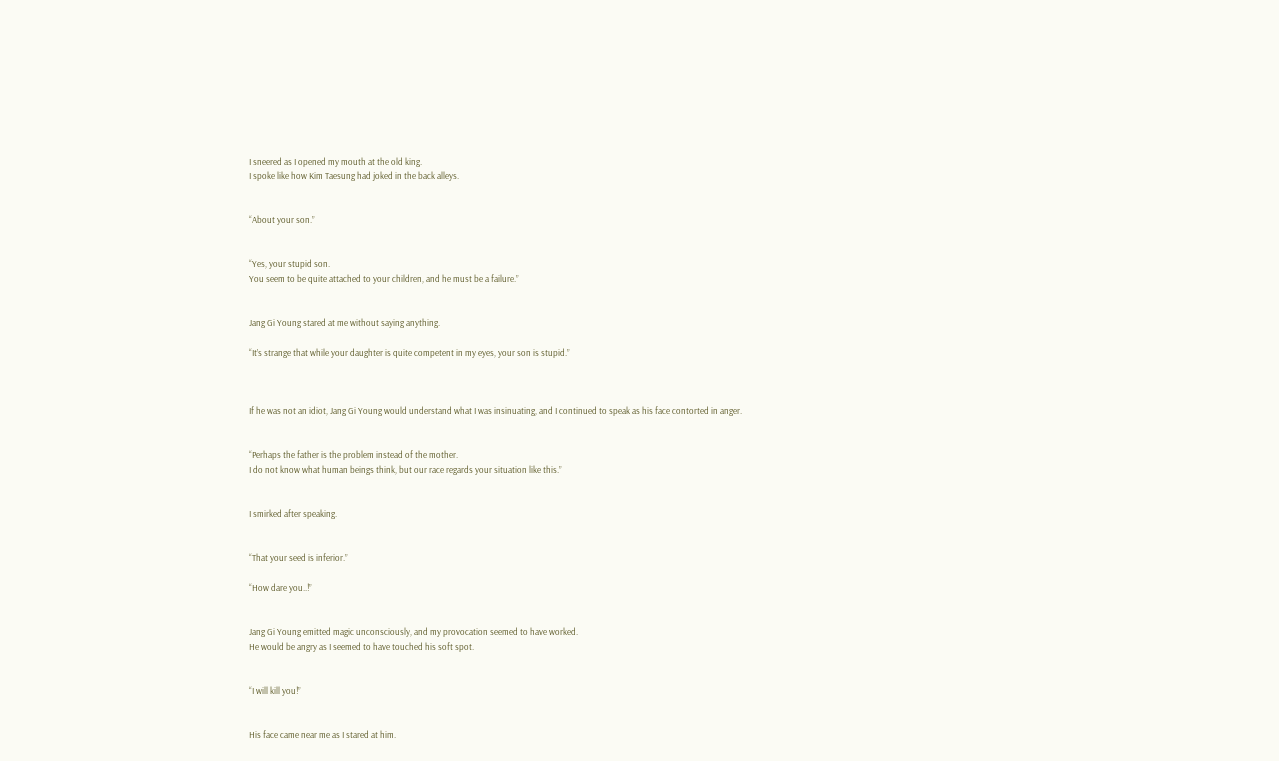I sneered as I opened my mouth at the old king.
I spoke like how Kim Taesung had joked in the back alleys.


“About your son.”


“Yes, your stupid son.
You seem to be quite attached to your children, and he must be a failure.”


Jang Gi Young stared at me without saying anything.

“It’s strange that while your daughter is quite competent in my eyes, your son is stupid.”



If he was not an idiot, Jang Gi Young would understand what I was insinuating, and I continued to speak as his face contorted in anger.


“Perhaps the father is the problem instead of the mother.
I do not know what human beings think, but our race regards your situation like this.”


I smirked after speaking.


“That your seed is inferior.”

“How dare you..!”


Jang Gi Young emitted magic unconsciously, and my provocation seemed to have worked.
He would be angry as I seemed to have touched his soft spot.


“I will kill you!”


His face came near me as I stared at him.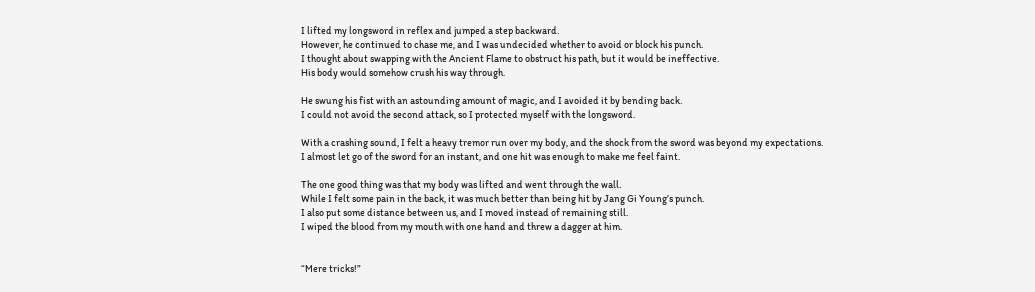I lifted my longsword in reflex and jumped a step backward.
However, he continued to chase me, and I was undecided whether to avoid or block his punch.
I thought about swapping with the Ancient Flame to obstruct his path, but it would be ineffective.
His body would somehow crush his way through.

He swung his fist with an astounding amount of magic, and I avoided it by bending back.
I could not avoid the second attack, so I protected myself with the longsword.

With a crashing sound, I felt a heavy tremor run over my body, and the shock from the sword was beyond my expectations.
I almost let go of the sword for an instant, and one hit was enough to make me feel faint.

The one good thing was that my body was lifted and went through the wall.
While I felt some pain in the back, it was much better than being hit by Jang Gi Young’s punch.
I also put some distance between us, and I moved instead of remaining still.
I wiped the blood from my mouth with one hand and threw a dagger at him.


“Mere tricks!”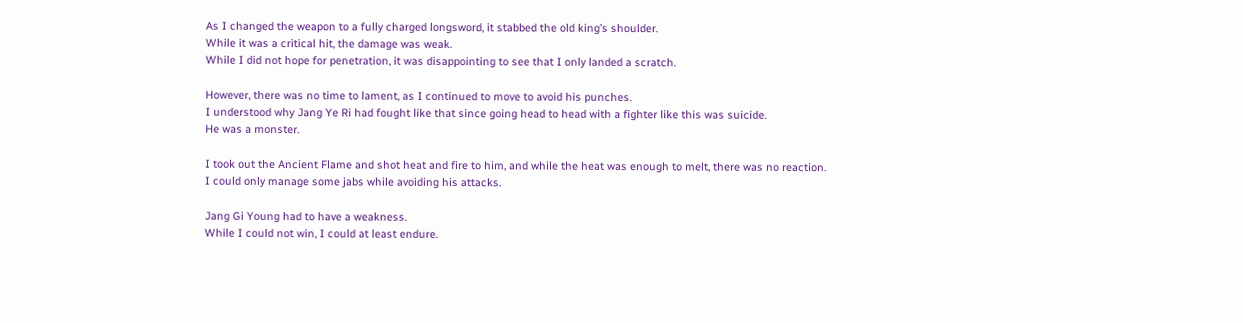As I changed the weapon to a fully charged longsword, it stabbed the old king’s shoulder.
While it was a critical hit, the damage was weak.
While I did not hope for penetration, it was disappointing to see that I only landed a scratch.

However, there was no time to lament, as I continued to move to avoid his punches.
I understood why Jang Ye Ri had fought like that since going head to head with a fighter like this was suicide.
He was a monster.

I took out the Ancient Flame and shot heat and fire to him, and while the heat was enough to melt, there was no reaction.
I could only manage some jabs while avoiding his attacks.

Jang Gi Young had to have a weakness.
While I could not win, I could at least endure.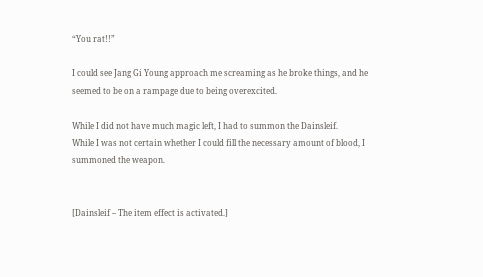“You rat!!”

I could see Jang Gi Young approach me screaming as he broke things, and he seemed to be on a rampage due to being overexcited.

While I did not have much magic left, I had to summon the Dainsleif.
While I was not certain whether I could fill the necessary amount of blood, I summoned the weapon.


[Dainsleif – The item effect is activated.]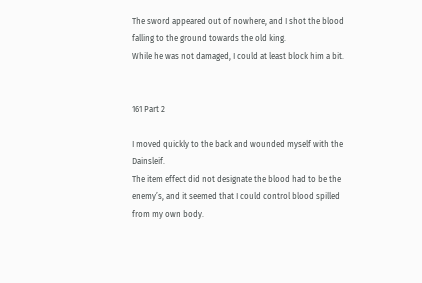The sword appeared out of nowhere, and I shot the blood falling to the ground towards the old king.
While he was not damaged, I could at least block him a bit.


161 Part 2

I moved quickly to the back and wounded myself with the Dainsleif.
The item effect did not designate the blood had to be the enemy’s, and it seemed that I could control blood spilled from my own body.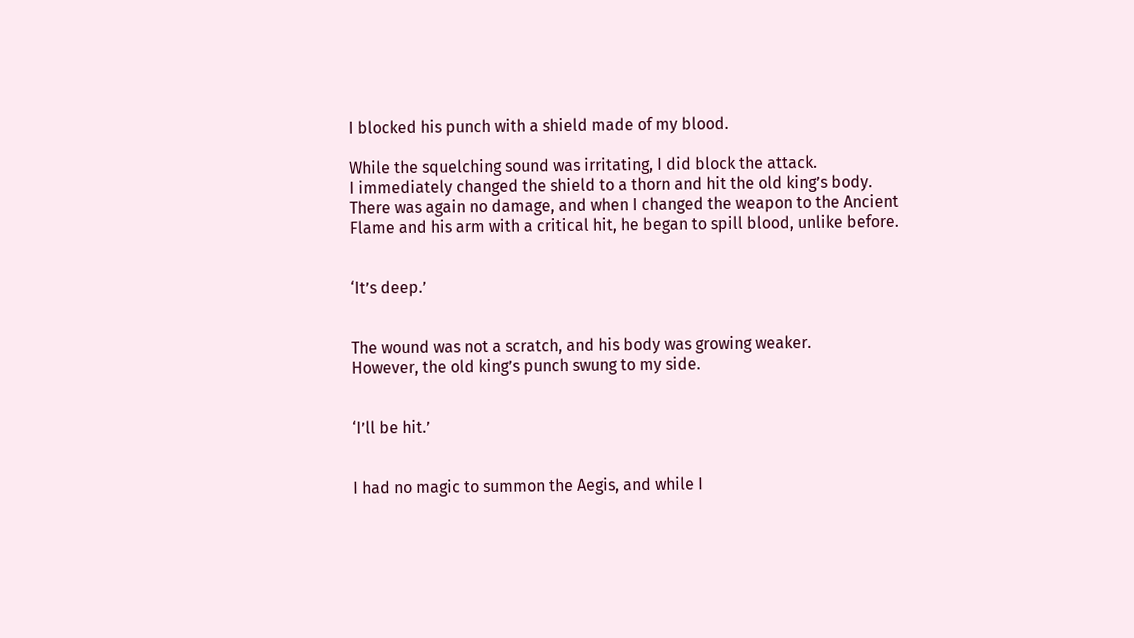I blocked his punch with a shield made of my blood.

While the squelching sound was irritating, I did block the attack.
I immediately changed the shield to a thorn and hit the old king’s body.
There was again no damage, and when I changed the weapon to the Ancient Flame and his arm with a critical hit, he began to spill blood, unlike before.


‘It’s deep.’


The wound was not a scratch, and his body was growing weaker.
However, the old king’s punch swung to my side.


‘I’ll be hit.’


I had no magic to summon the Aegis, and while I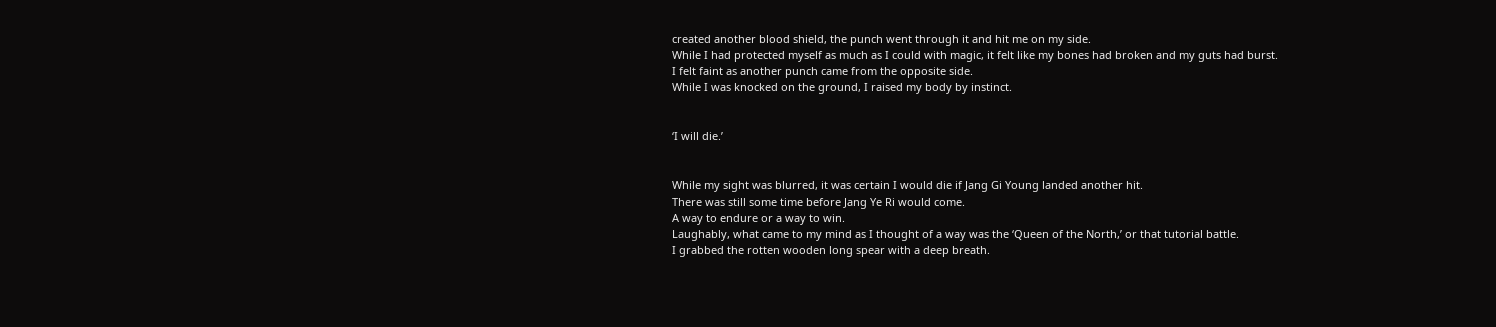created another blood shield, the punch went through it and hit me on my side.
While I had protected myself as much as I could with magic, it felt like my bones had broken and my guts had burst.
I felt faint as another punch came from the opposite side.
While I was knocked on the ground, I raised my body by instinct.


‘I will die.’


While my sight was blurred, it was certain I would die if Jang Gi Young landed another hit.
There was still some time before Jang Ye Ri would come.
A way to endure or a way to win.
Laughably, what came to my mind as I thought of a way was the ‘Queen of the North,’ or that tutorial battle.
I grabbed the rotten wooden long spear with a deep breath.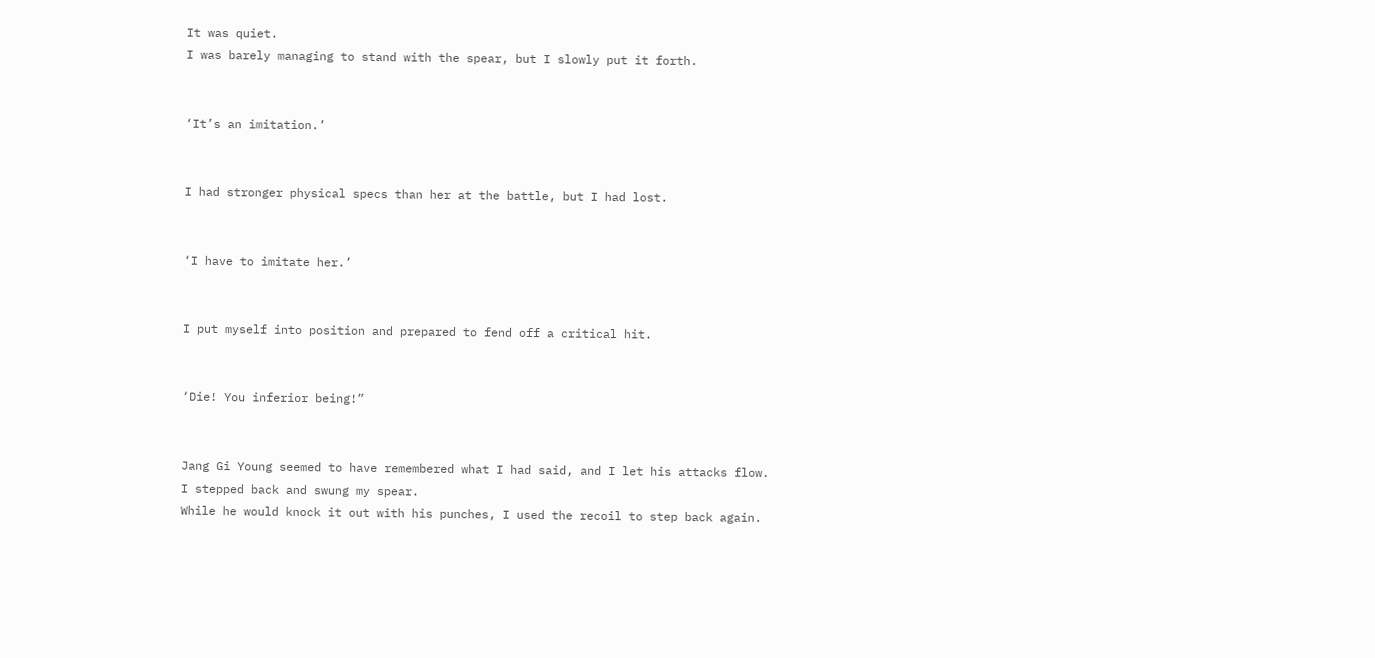It was quiet.
I was barely managing to stand with the spear, but I slowly put it forth.


‘It’s an imitation.’


I had stronger physical specs than her at the battle, but I had lost.


‘I have to imitate her.’


I put myself into position and prepared to fend off a critical hit.


‘Die! You inferior being!”


Jang Gi Young seemed to have remembered what I had said, and I let his attacks flow.
I stepped back and swung my spear.
While he would knock it out with his punches, I used the recoil to step back again.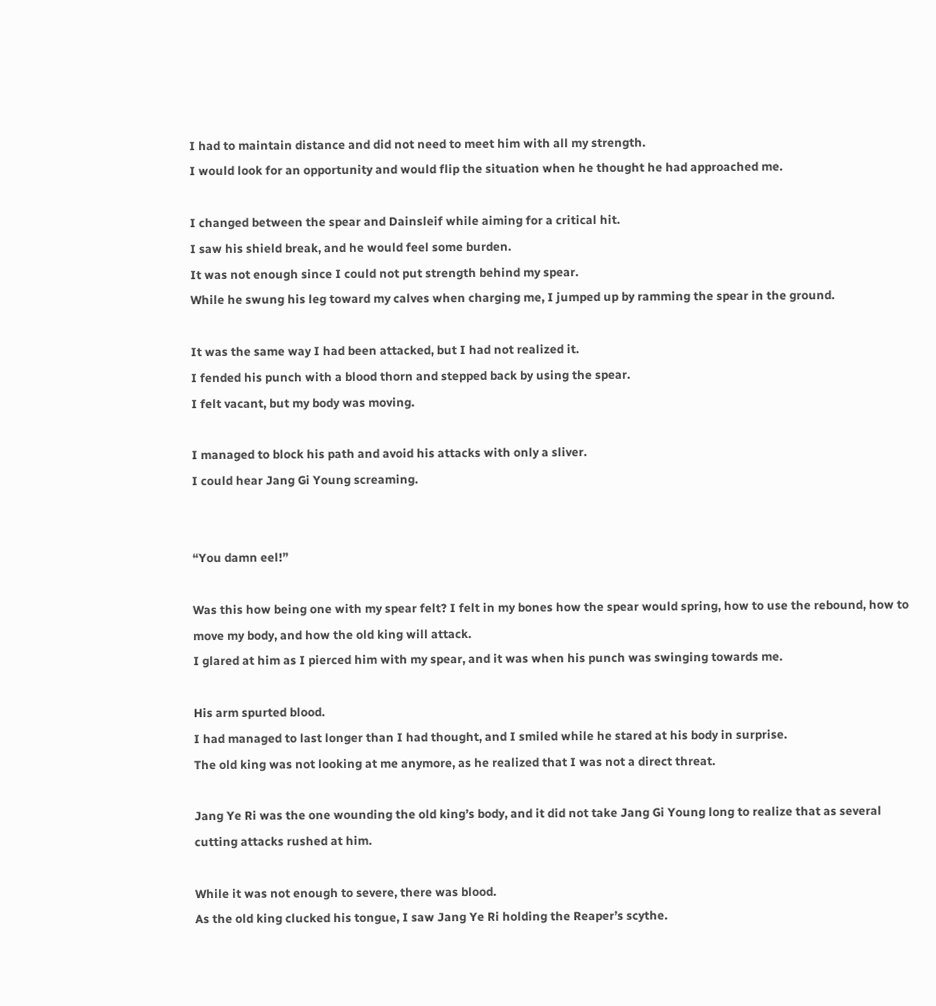I had to maintain distance and did not need to meet him with all my strength.
I would look for an opportunity and would flip the situation when he thought he had approached me.

I changed between the spear and Dainsleif while aiming for a critical hit.
I saw his shield break, and he would feel some burden.
It was not enough since I could not put strength behind my spear.
While he swung his leg toward my calves when charging me, I jumped up by ramming the spear in the ground.

It was the same way I had been attacked, but I had not realized it.
I fended his punch with a blood thorn and stepped back by using the spear.
I felt vacant, but my body was moving.

I managed to block his path and avoid his attacks with only a sliver.
I could hear Jang Gi Young screaming.


“You damn eel!”

Was this how being one with my spear felt? I felt in my bones how the spear would spring, how to use the rebound, how to move my body, and how the old king will attack.
I glared at him as I pierced him with my spear, and it was when his punch was swinging towards me.

His arm spurted blood.
I had managed to last longer than I had thought, and I smiled while he stared at his body in surprise.
The old king was not looking at me anymore, as he realized that I was not a direct threat.

Jang Ye Ri was the one wounding the old king’s body, and it did not take Jang Gi Young long to realize that as several cutting attacks rushed at him.

While it was not enough to severe, there was blood.
As the old king clucked his tongue, I saw Jang Ye Ri holding the Reaper’s scythe.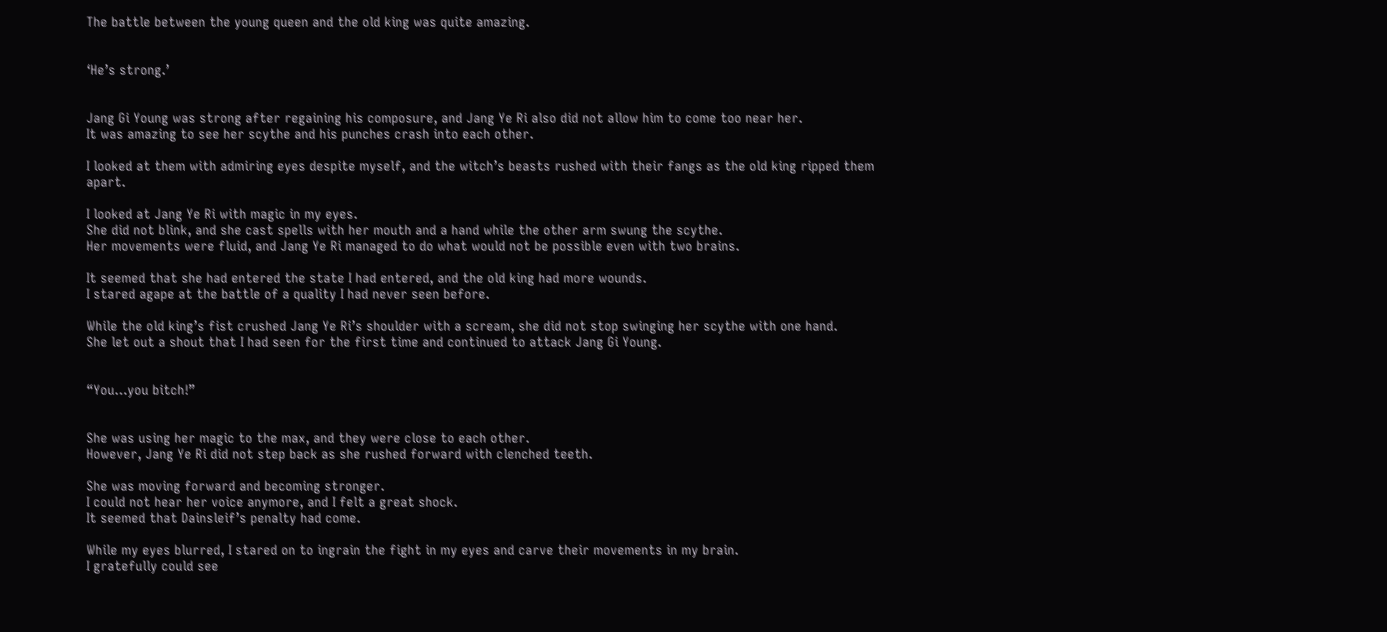The battle between the young queen and the old king was quite amazing.


‘He’s strong.’


Jang Gi Young was strong after regaining his composure, and Jang Ye Ri also did not allow him to come too near her.
It was amazing to see her scythe and his punches crash into each other.

I looked at them with admiring eyes despite myself, and the witch’s beasts rushed with their fangs as the old king ripped them apart.

I looked at Jang Ye Ri with magic in my eyes.
She did not blink, and she cast spells with her mouth and a hand while the other arm swung the scythe.
Her movements were fluid, and Jang Ye Ri managed to do what would not be possible even with two brains.

It seemed that she had entered the state I had entered, and the old king had more wounds.
I stared agape at the battle of a quality I had never seen before.

While the old king’s fist crushed Jang Ye Ri’s shoulder with a scream, she did not stop swinging her scythe with one hand.
She let out a shout that I had seen for the first time and continued to attack Jang Gi Young.


“You…you bitch!”


She was using her magic to the max, and they were close to each other.
However, Jang Ye Ri did not step back as she rushed forward with clenched teeth.

She was moving forward and becoming stronger.
I could not hear her voice anymore, and I felt a great shock.
It seemed that Dainsleif’s penalty had come.

While my eyes blurred, I stared on to ingrain the fight in my eyes and carve their movements in my brain.
I gratefully could see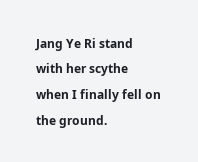Jang Ye Ri stand with her scythe when I finally fell on the ground.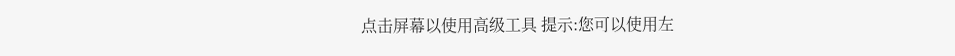点击屏幕以使用高级工具 提示:您可以使用左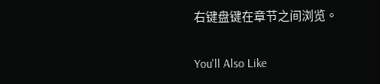右键盘键在章节之间浏览。

You'll Also Like